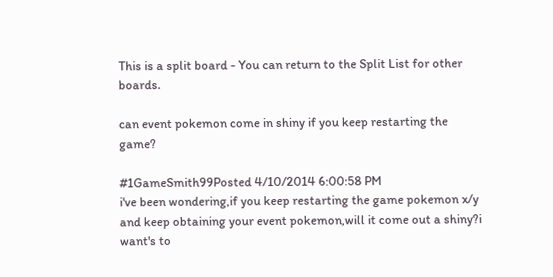This is a split board - You can return to the Split List for other boards.

can event pokemon come in shiny if you keep restarting the game?

#1GameSmith99Posted 4/10/2014 6:00:58 PM
i've been wondering,if you keep restarting the game pokemon x/y and keep obtaining your event pokemon,will it come out a shiny?i want's to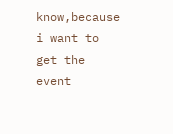know,because i want to get the event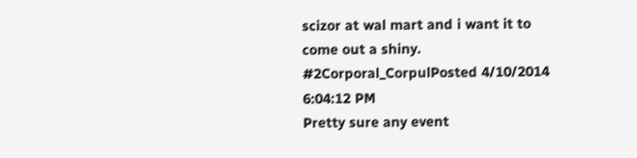scizor at wal mart and i want it to come out a shiny.
#2Corporal_CorpulPosted 4/10/2014 6:04:12 PM
Pretty sure any event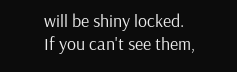will be shiny locked.
If you can't see them,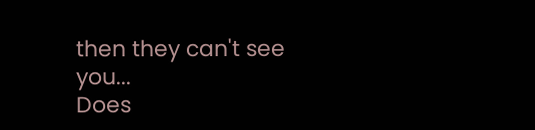then they can't see you...
Does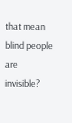that mean blind people are invisible?